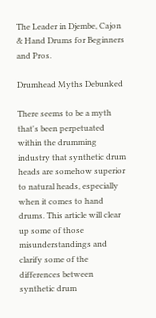The Leader in Djembe, Cajon & Hand Drums for Beginners and Pros.

Drumhead Myths Debunked

There seems to be a myth that's been perpetuated within the drumming industry that synthetic drum heads are somehow superior to natural heads, especially when it comes to hand drums. This article will clear up some of those misunderstandings and clarify some of the differences between synthetic drum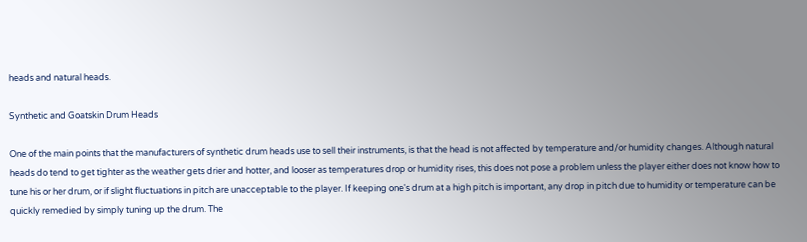heads and natural heads.

Synthetic and Goatskin Drum Heads

One of the main points that the manufacturers of synthetic drum heads use to sell their instruments, is that the head is not affected by temperature and/or humidity changes. Although natural heads do tend to get tighter as the weather gets drier and hotter, and looser as temperatures drop or humidity rises, this does not pose a problem unless the player either does not know how to tune his or her drum, or if slight fluctuations in pitch are unacceptable to the player. If keeping one's drum at a high pitch is important, any drop in pitch due to humidity or temperature can be quickly remedied by simply tuning up the drum. The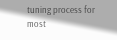tuning process for most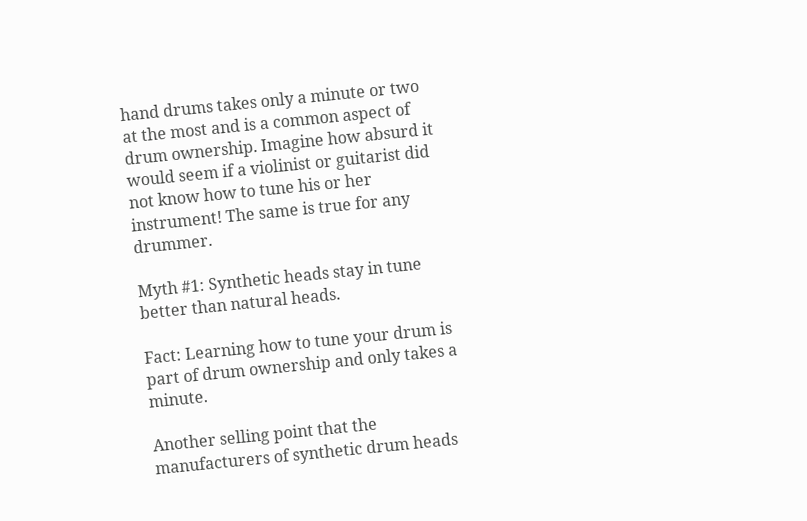hand drums takes only a minute or two at the most and is a common aspect of drum ownership. Imagine how absurd it would seem if a violinist or guitarist did not know how to tune his or her instrument! The same is true for any drummer.

Myth #1: Synthetic heads stay in tune better than natural heads.

Fact: Learning how to tune your drum is part of drum ownership and only takes a minute.

Another selling point that the manufacturers of synthetic drum heads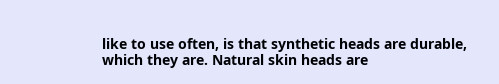like to use often, is that synthetic heads are durable, which they are. Natural skin heads are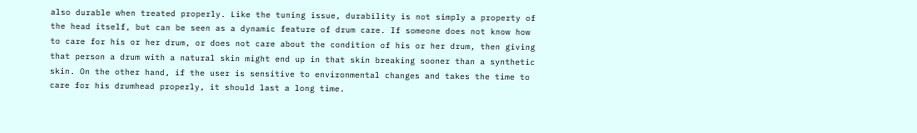also durable when treated properly. Like the tuning issue, durability is not simply a property of the head itself, but can be seen as a dynamic feature of drum care. If someone does not know how to care for his or her drum, or does not care about the condition of his or her drum, then giving that person a drum with a natural skin might end up in that skin breaking sooner than a synthetic skin. On the other hand, if the user is sensitive to environmental changes and takes the time to care for his drumhead properly, it should last a long time.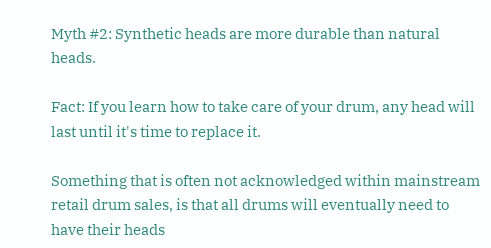Myth #2: Synthetic heads are more durable than natural heads.

Fact: If you learn how to take care of your drum, any head will last until it's time to replace it.

Something that is often not acknowledged within mainstream retail drum sales, is that all drums will eventually need to have their heads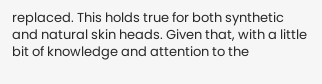replaced. This holds true for both synthetic and natural skin heads. Given that, with a little bit of knowledge and attention to the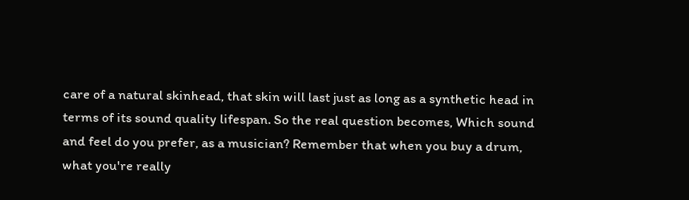care of a natural skinhead, that skin will last just as long as a synthetic head in terms of its sound quality lifespan. So the real question becomes, Which sound and feel do you prefer, as a musician? Remember that when you buy a drum, what you're really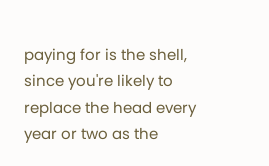paying for is the shell, since you're likely to replace the head every year or two as the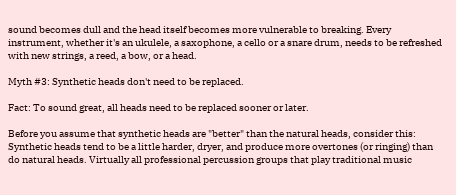sound becomes dull and the head itself becomes more vulnerable to breaking. Every instrument, whether it's an ukulele, a saxophone, a cello or a snare drum, needs to be refreshed with new strings, a reed, a bow, or a head.

Myth #3: Synthetic heads don't need to be replaced.

Fact: To sound great, all heads need to be replaced sooner or later.

Before you assume that synthetic heads are "better" than the natural heads, consider this: Synthetic heads tend to be a little harder, dryer, and produce more overtones (or ringing) than do natural heads. Virtually all professional percussion groups that play traditional music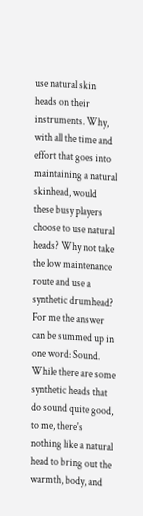use natural skin heads on their instruments. Why, with all the time and effort that goes into maintaining a natural skinhead, would these busy players choose to use natural heads? Why not take the low maintenance route and use a synthetic drumhead? For me the answer can be summed up in one word: Sound. While there are some synthetic heads that do sound quite good, to me, there's nothing like a natural head to bring out the warmth, body, and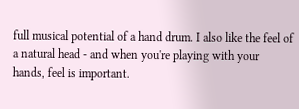full musical potential of a hand drum. I also like the feel of a natural head - and when you're playing with your hands, feel is important.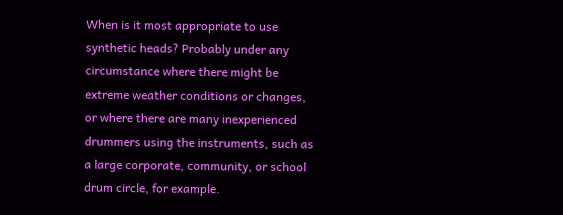When is it most appropriate to use synthetic heads? Probably under any circumstance where there might be extreme weather conditions or changes, or where there are many inexperienced drummers using the instruments, such as a large corporate, community, or school drum circle, for example.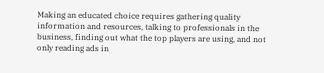Making an educated choice requires gathering quality information and resources, talking to professionals in the business, finding out what the top players are using, and not only reading ads in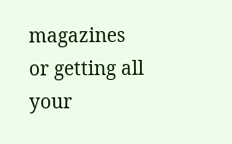magazines or getting all your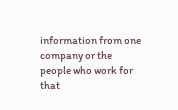information from one company or the people who work for that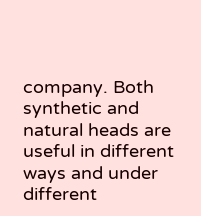company. Both synthetic and natural heads are useful in different ways and under different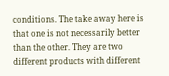conditions. The take away here is that one is not necessarily better than the other. They are two different products with different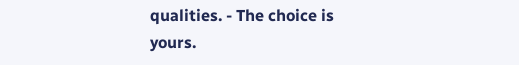qualities. - The choice is yours.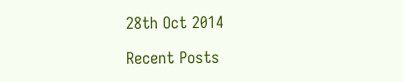28th Oct 2014

Recent Posts